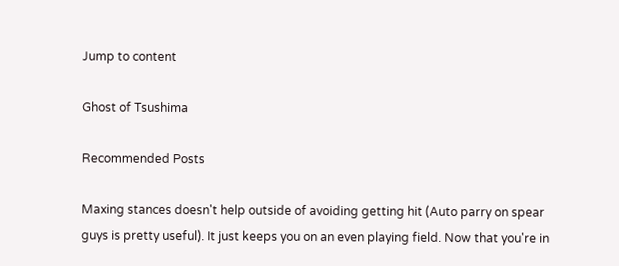Jump to content

Ghost of Tsushima

Recommended Posts

Maxing stances doesn't help outside of avoiding getting hit (Auto parry on spear guys is pretty useful). It just keeps you on an even playing field. Now that you're in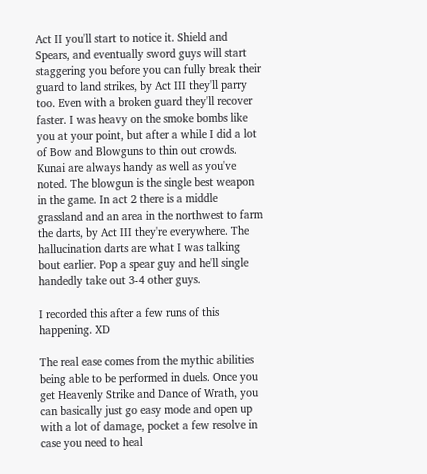Act II you'll start to notice it. Shield and Spears, and eventually sword guys will start staggering you before you can fully break their guard to land strikes, by Act III they'll parry too. Even with a broken guard they'll recover faster. I was heavy on the smoke bombs like you at your point, but after a while I did a lot of Bow and Blowguns to thin out crowds. Kunai are always handy as well as you've noted. The blowgun is the single best weapon in the game. In act 2 there is a middle grassland and an area in the northwest to farm the darts, by Act III they're everywhere. The hallucination darts are what I was talking bout earlier. Pop a spear guy and he'll single handedly take out 3-4 other guys.

I recorded this after a few runs of this happening. XD

The real ease comes from the mythic abilities being able to be performed in duels. Once you get Heavenly Strike and Dance of Wrath, you can basically just go easy mode and open up with a lot of damage, pocket a few resolve in case you need to heal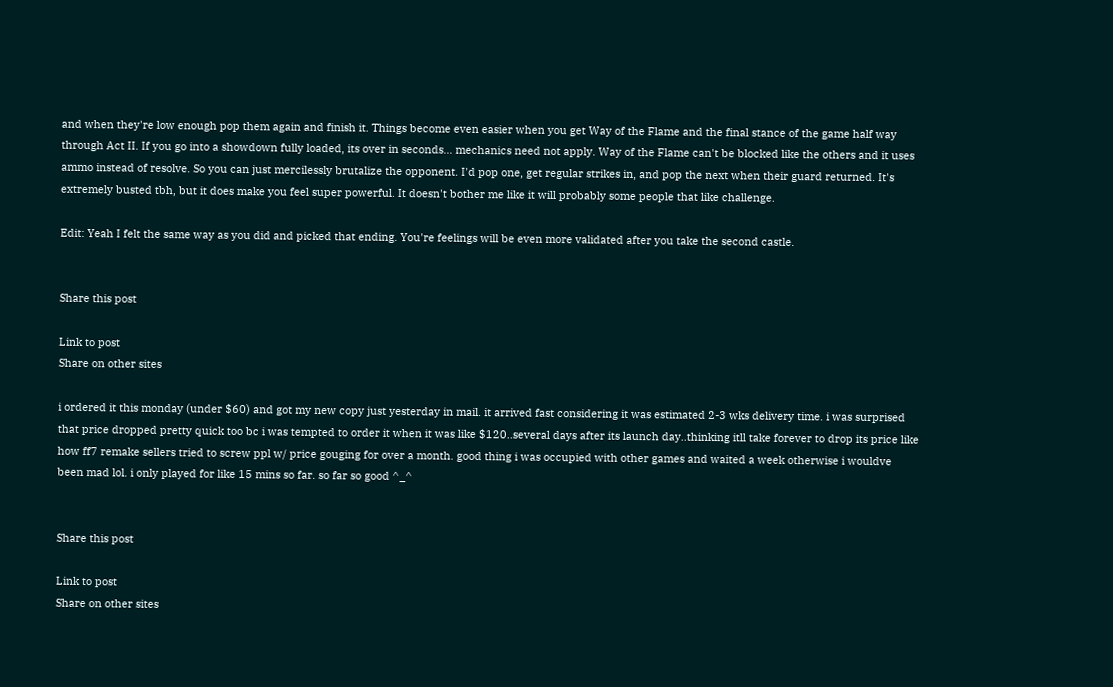and when they're low enough pop them again and finish it. Things become even easier when you get Way of the Flame and the final stance of the game half way through Act II. If you go into a showdown fully loaded, its over in seconds... mechanics need not apply. Way of the Flame can't be blocked like the others and it uses ammo instead of resolve. So you can just mercilessly brutalize the opponent. I'd pop one, get regular strikes in, and pop the next when their guard returned. It's extremely busted tbh, but it does make you feel super powerful. It doesn't bother me like it will probably some people that like challenge.

Edit: Yeah I felt the same way as you did and picked that ending. You're feelings will be even more validated after you take the second castle.


Share this post

Link to post
Share on other sites

i ordered it this monday (under $60) and got my new copy just yesterday in mail. it arrived fast considering it was estimated 2-3 wks delivery time. i was surprised that price dropped pretty quick too bc i was tempted to order it when it was like $120..several days after its launch day..thinking itll take forever to drop its price like how ff7 remake sellers tried to screw ppl w/ price gouging for over a month. good thing i was occupied with other games and waited a week otherwise i wouldve been mad lol. i only played for like 15 mins so far. so far so good ^_^


Share this post

Link to post
Share on other sites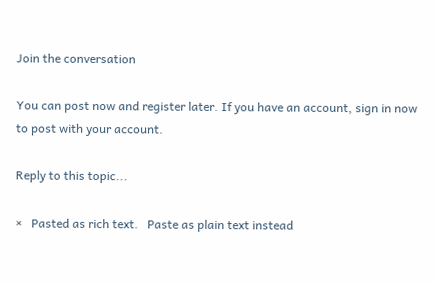Join the conversation

You can post now and register later. If you have an account, sign in now to post with your account.

Reply to this topic...

×   Pasted as rich text.   Paste as plain text instead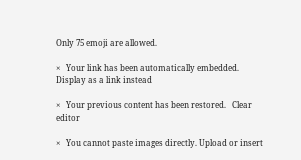Only 75 emoji are allowed.

×   Your link has been automatically embedded.   Display as a link instead

×   Your previous content has been restored.   Clear editor

×   You cannot paste images directly. Upload or insert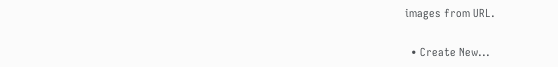images from URL.

  • Create New...